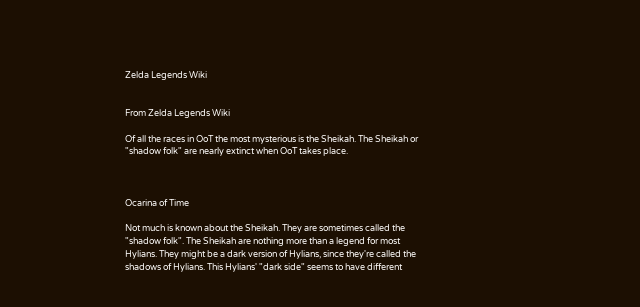Zelda Legends Wiki


From Zelda Legends Wiki

Of all the races in OoT the most mysterious is the Sheikah. The Sheikah or "shadow folk" are nearly extinct when OoT takes place.



Ocarina of Time

Not much is known about the Sheikah. They are sometimes called the "shadow folk". The Sheikah are nothing more than a legend for most Hylians. They might be a dark version of Hylians, since they're called the shadows of Hylians. This Hylians' "dark side" seems to have different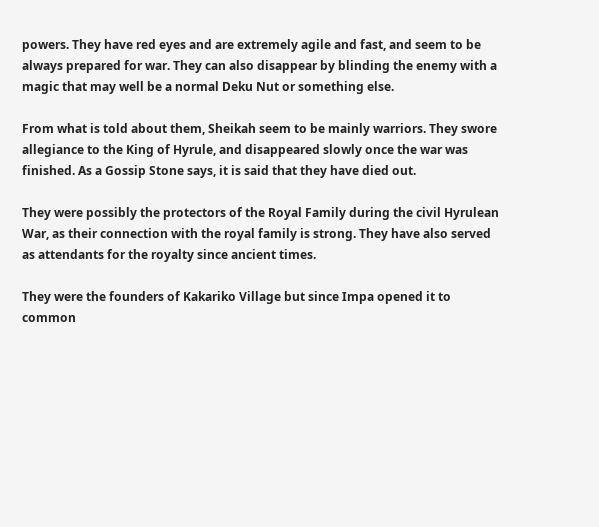powers. They have red eyes and are extremely agile and fast, and seem to be always prepared for war. They can also disappear by blinding the enemy with a magic that may well be a normal Deku Nut or something else.

From what is told about them, Sheikah seem to be mainly warriors. They swore allegiance to the King of Hyrule, and disappeared slowly once the war was finished. As a Gossip Stone says, it is said that they have died out.

They were possibly the protectors of the Royal Family during the civil Hyrulean War, as their connection with the royal family is strong. They have also served as attendants for the royalty since ancient times.

They were the founders of Kakariko Village but since Impa opened it to common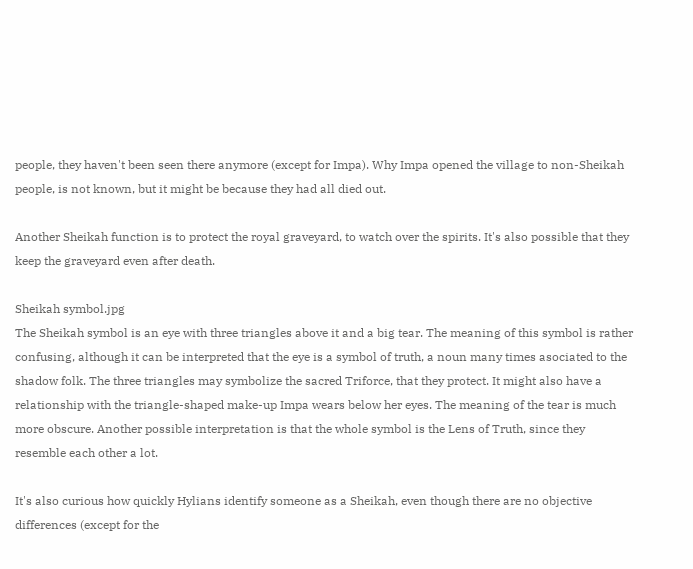people, they haven't been seen there anymore (except for Impa). Why Impa opened the village to non-Sheikah people, is not known, but it might be because they had all died out.

Another Sheikah function is to protect the royal graveyard, to watch over the spirits. It's also possible that they keep the graveyard even after death.

Sheikah symbol.jpg
The Sheikah symbol is an eye with three triangles above it and a big tear. The meaning of this symbol is rather confusing, although it can be interpreted that the eye is a symbol of truth, a noun many times asociated to the shadow folk. The three triangles may symbolize the sacred Triforce, that they protect. It might also have a relationship with the triangle-shaped make-up Impa wears below her eyes. The meaning of the tear is much more obscure. Another possible interpretation is that the whole symbol is the Lens of Truth, since they resemble each other a lot.

It's also curious how quickly Hylians identify someone as a Sheikah, even though there are no objective differences (except for the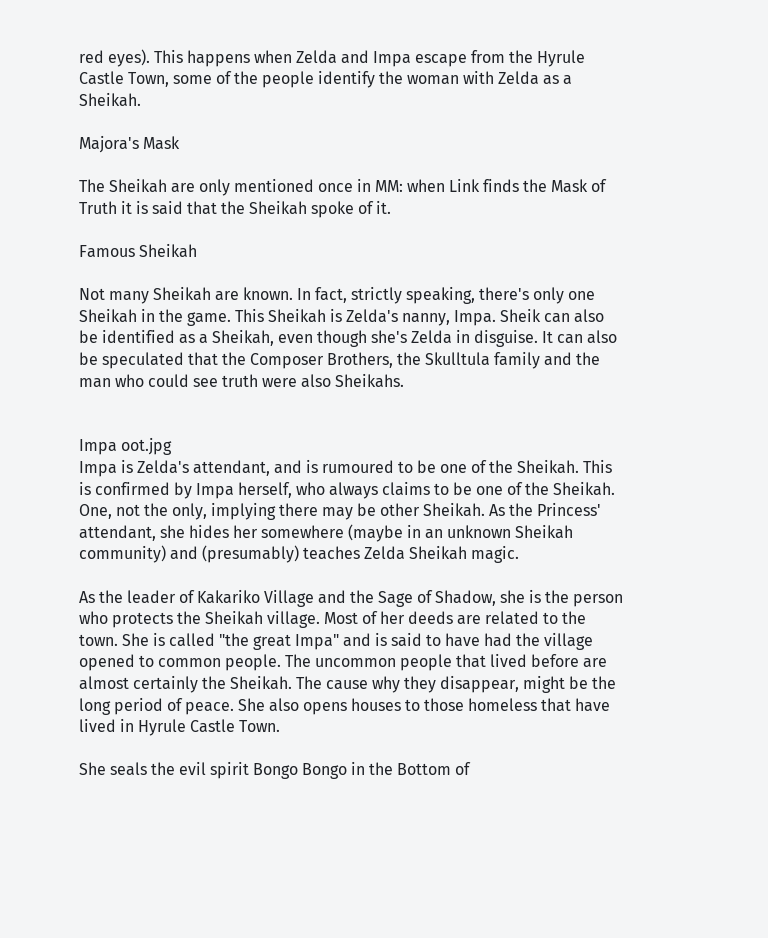red eyes). This happens when Zelda and Impa escape from the Hyrule Castle Town, some of the people identify the woman with Zelda as a Sheikah.

Majora's Mask

The Sheikah are only mentioned once in MM: when Link finds the Mask of Truth it is said that the Sheikah spoke of it.

Famous Sheikah

Not many Sheikah are known. In fact, strictly speaking, there's only one Sheikah in the game. This Sheikah is Zelda's nanny, Impa. Sheik can also be identified as a Sheikah, even though she's Zelda in disguise. It can also be speculated that the Composer Brothers, the Skulltula family and the man who could see truth were also Sheikahs.


Impa oot.jpg
Impa is Zelda's attendant, and is rumoured to be one of the Sheikah. This is confirmed by Impa herself, who always claims to be one of the Sheikah. One, not the only, implying there may be other Sheikah. As the Princess' attendant, she hides her somewhere (maybe in an unknown Sheikah community) and (presumably) teaches Zelda Sheikah magic.

As the leader of Kakariko Village and the Sage of Shadow, she is the person who protects the Sheikah village. Most of her deeds are related to the town. She is called "the great Impa" and is said to have had the village opened to common people. The uncommon people that lived before are almost certainly the Sheikah. The cause why they disappear, might be the long period of peace. She also opens houses to those homeless that have lived in Hyrule Castle Town.

She seals the evil spirit Bongo Bongo in the Bottom of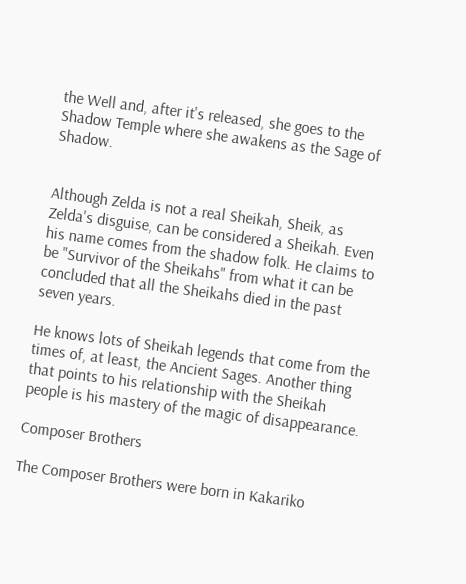the Well and, after it's released, she goes to the Shadow Temple where she awakens as the Sage of Shadow.


Although Zelda is not a real Sheikah, Sheik, as Zelda's disguise, can be considered a Sheikah. Even his name comes from the shadow folk. He claims to be "Survivor of the Sheikahs" from what it can be concluded that all the Sheikahs died in the past seven years.

He knows lots of Sheikah legends that come from the times of, at least, the Ancient Sages. Another thing that points to his relationship with the Sheikah people is his mastery of the magic of disappearance.

Composer Brothers

The Composer Brothers were born in Kakariko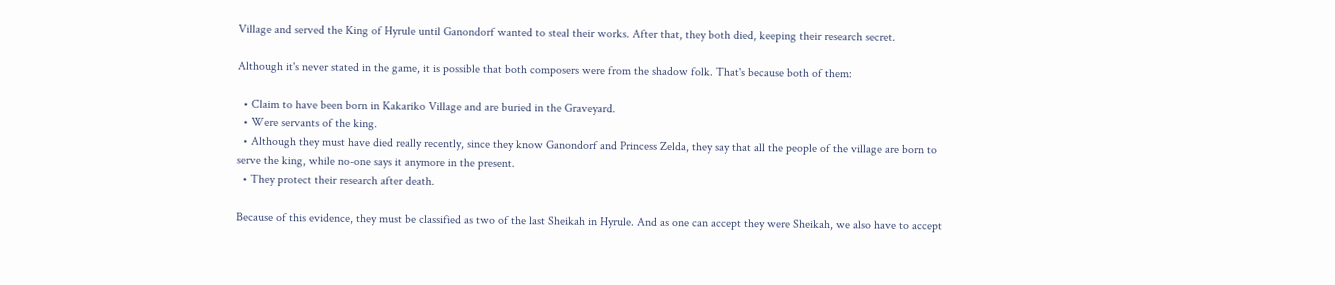Village and served the King of Hyrule until Ganondorf wanted to steal their works. After that, they both died, keeping their research secret.

Although it's never stated in the game, it is possible that both composers were from the shadow folk. That's because both of them:

  • Claim to have been born in Kakariko Village and are buried in the Graveyard.
  • Were servants of the king.
  • Although they must have died really recently, since they know Ganondorf and Princess Zelda, they say that all the people of the village are born to serve the king, while no-one says it anymore in the present.
  • They protect their research after death.

Because of this evidence, they must be classified as two of the last Sheikah in Hyrule. And as one can accept they were Sheikah, we also have to accept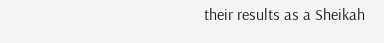their results as a Sheikah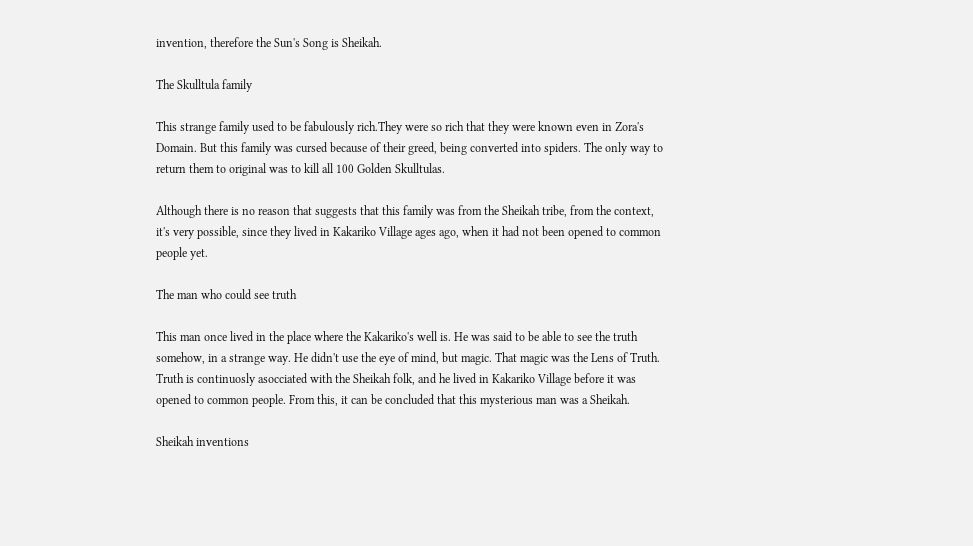invention, therefore the Sun's Song is Sheikah.

The Skulltula family

This strange family used to be fabulously rich.They were so rich that they were known even in Zora's Domain. But this family was cursed because of their greed, being converted into spiders. The only way to return them to original was to kill all 100 Golden Skulltulas.

Although there is no reason that suggests that this family was from the Sheikah tribe, from the context, it's very possible, since they lived in Kakariko Village ages ago, when it had not been opened to common people yet.

The man who could see truth

This man once lived in the place where the Kakariko's well is. He was said to be able to see the truth somehow, in a strange way. He didn't use the eye of mind, but magic. That magic was the Lens of Truth. Truth is continuosly asocciated with the Sheikah folk, and he lived in Kakariko Village before it was opened to common people. From this, it can be concluded that this mysterious man was a Sheikah.

Sheikah inventions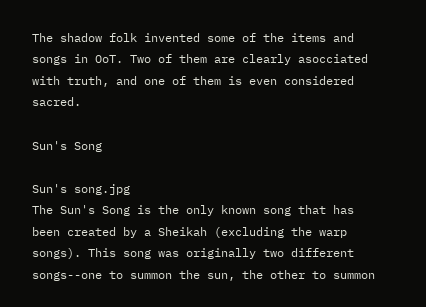The shadow folk invented some of the items and songs in OoT. Two of them are clearly asocciated with truth, and one of them is even considered sacred.

Sun's Song

Sun's song.jpg
The Sun's Song is the only known song that has been created by a Sheikah (excluding the warp songs). This song was originally two different songs--one to summon the sun, the other to summon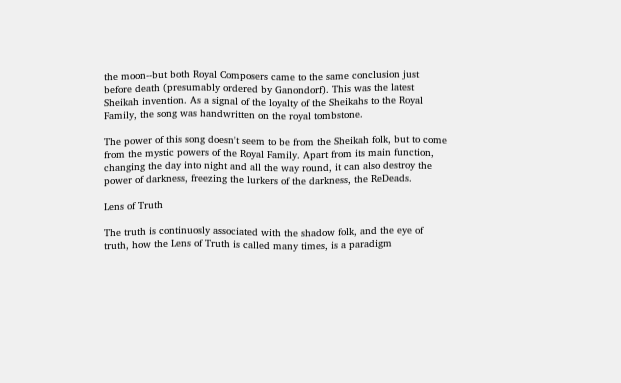the moon--but both Royal Composers came to the same conclusion just before death (presumably ordered by Ganondorf). This was the latest Sheikah invention. As a signal of the loyalty of the Sheikahs to the Royal Family, the song was handwritten on the royal tombstone.

The power of this song doesn't seem to be from the Sheikah folk, but to come from the mystic powers of the Royal Family. Apart from its main function, changing the day into night and all the way round, it can also destroy the power of darkness, freezing the lurkers of the darkness, the ReDeads.

Lens of Truth

The truth is continuosly associated with the shadow folk, and the eye of truth, how the Lens of Truth is called many times, is a paradigm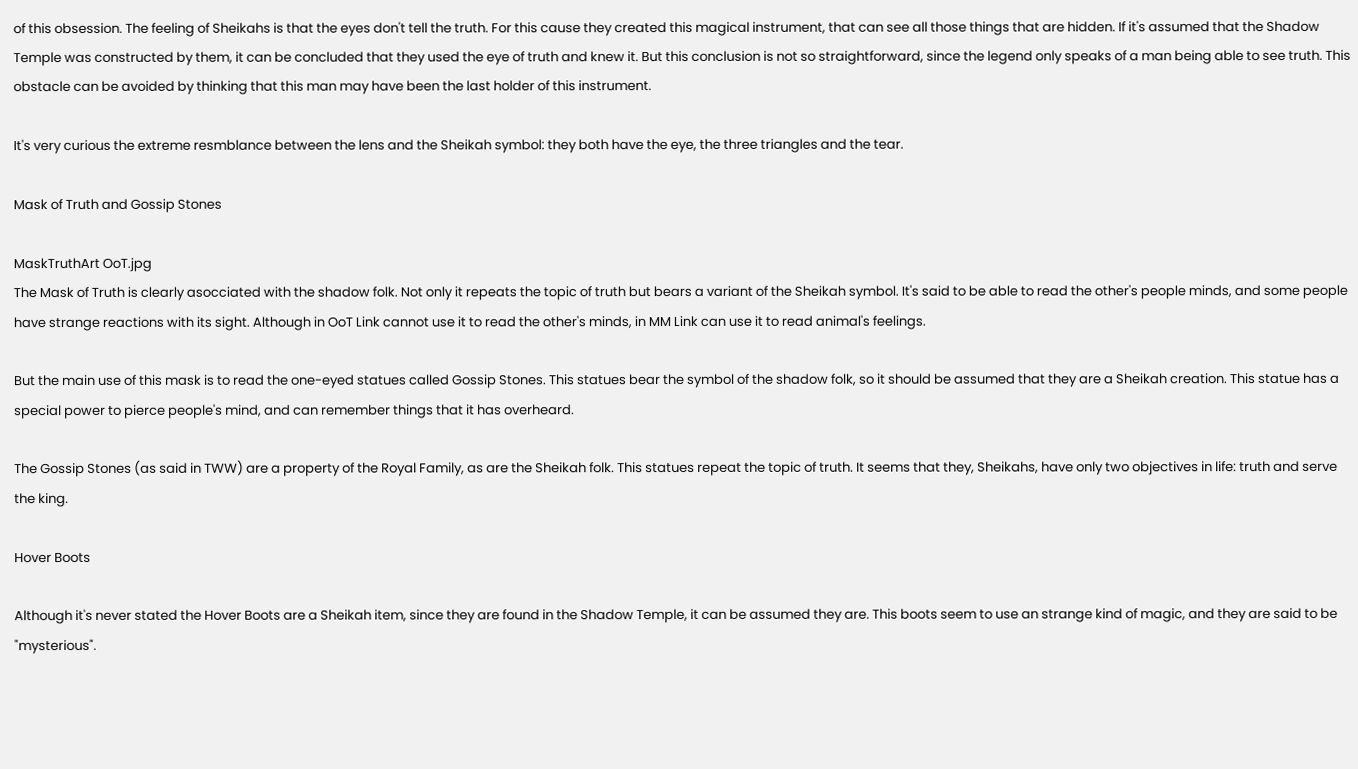of this obsession. The feeling of Sheikahs is that the eyes don't tell the truth. For this cause they created this magical instrument, that can see all those things that are hidden. If it's assumed that the Shadow Temple was constructed by them, it can be concluded that they used the eye of truth and knew it. But this conclusion is not so straightforward, since the legend only speaks of a man being able to see truth. This obstacle can be avoided by thinking that this man may have been the last holder of this instrument.

It's very curious the extreme resmblance between the lens and the Sheikah symbol: they both have the eye, the three triangles and the tear.

Mask of Truth and Gossip Stones

MaskTruthArt OoT.jpg
The Mask of Truth is clearly asocciated with the shadow folk. Not only it repeats the topic of truth but bears a variant of the Sheikah symbol. It's said to be able to read the other's people minds, and some people have strange reactions with its sight. Although in OoT Link cannot use it to read the other's minds, in MM Link can use it to read animal's feelings.

But the main use of this mask is to read the one-eyed statues called Gossip Stones. This statues bear the symbol of the shadow folk, so it should be assumed that they are a Sheikah creation. This statue has a special power to pierce people's mind, and can remember things that it has overheard.

The Gossip Stones (as said in TWW) are a property of the Royal Family, as are the Sheikah folk. This statues repeat the topic of truth. It seems that they, Sheikahs, have only two objectives in life: truth and serve the king.

Hover Boots

Although it's never stated the Hover Boots are a Sheikah item, since they are found in the Shadow Temple, it can be assumed they are. This boots seem to use an strange kind of magic, and they are said to be "mysterious".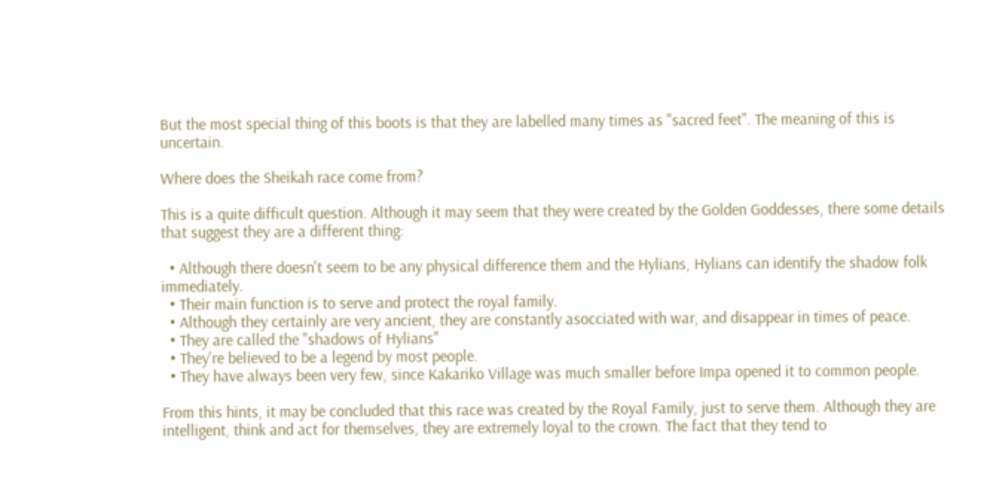But the most special thing of this boots is that they are labelled many times as "sacred feet". The meaning of this is uncertain.

Where does the Sheikah race come from?

This is a quite difficult question. Although it may seem that they were created by the Golden Goddesses, there some details that suggest they are a different thing:

  • Although there doesn't seem to be any physical difference them and the Hylians, Hylians can identify the shadow folk immediately.
  • Their main function is to serve and protect the royal family.
  • Although they certainly are very ancient, they are constantly asocciated with war, and disappear in times of peace.
  • They are called the "shadows of Hylians"
  • They're believed to be a legend by most people.
  • They have always been very few, since Kakariko Village was much smaller before Impa opened it to common people.

From this hints, it may be concluded that this race was created by the Royal Family, just to serve them. Although they are intelligent, think and act for themselves, they are extremely loyal to the crown. The fact that they tend to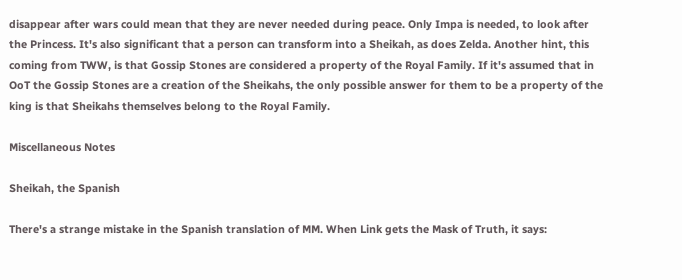disappear after wars could mean that they are never needed during peace. Only Impa is needed, to look after the Princess. It's also significant that a person can transform into a Sheikah, as does Zelda. Another hint, this coming from TWW, is that Gossip Stones are considered a property of the Royal Family. If it's assumed that in OoT the Gossip Stones are a creation of the Sheikahs, the only possible answer for them to be a property of the king is that Sheikahs themselves belong to the Royal Family.

Miscellaneous Notes

Sheikah, the Spanish

There's a strange mistake in the Spanish translation of MM. When Link gets the Mask of Truth, it says: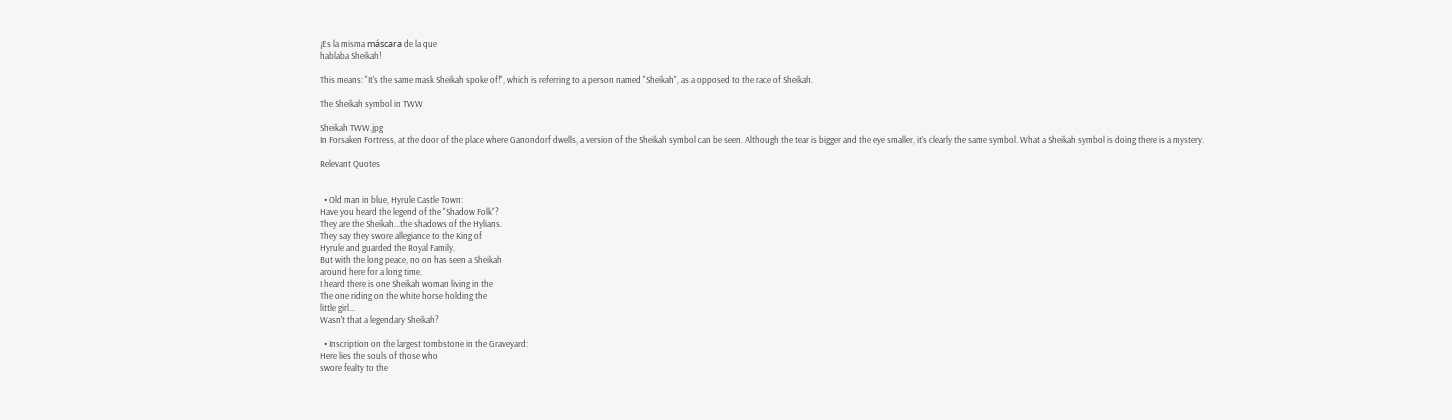¡Es la misma máscara de la que
hablaba Sheikah!

This means: "It's the same mask Sheikah spoke of!", which is referring to a person named "Sheikah", as a opposed to the race of Sheikah.

The Sheikah symbol in TWW

Sheikah TWW.jpg
In Forsaken Fortress, at the door of the place where Ganondorf dwells, a version of the Sheikah symbol can be seen. Although the tear is bigger and the eye smaller, it's clearly the same symbol. What a Sheikah symbol is doing there is a mystery.

Relevant Quotes


  • Old man in blue, Hyrule Castle Town:
Have you heard the legend of the "Shadow Folk"?
They are the Sheikah...the shadows of the Hylians.
They say they swore allegiance to the King of
Hyrule and guarded the Royal Family.
But with the long peace, no on has seen a Sheikah
around here for a long time.
I heard there is one Sheikah woman living in the
The one riding on the white horse holding the
little girl...
Wasn't that a legendary Sheikah?

  • Inscription on the largest tombstone in the Graveyard:
Here lies the souls of those who
swore fealty to the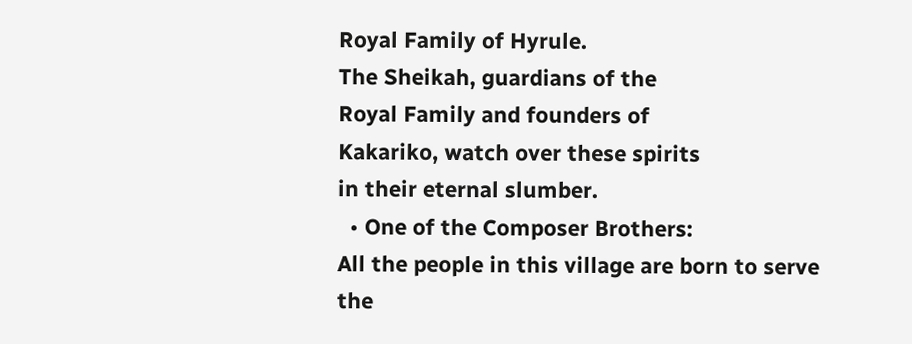Royal Family of Hyrule.
The Sheikah, guardians of the
Royal Family and founders of
Kakariko, watch over these spirits
in their eternal slumber.
  • One of the Composer Brothers:
All the people in this village are born to serve
the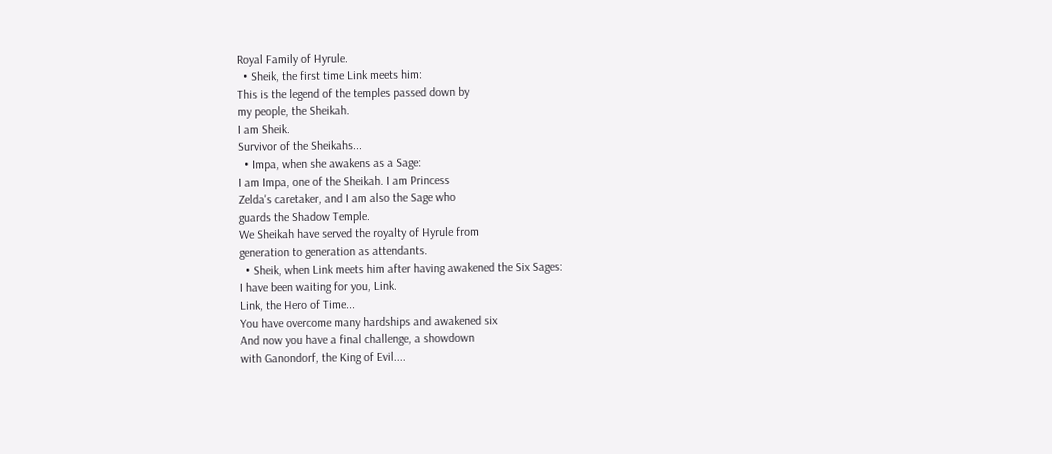Royal Family of Hyrule.
  • Sheik, the first time Link meets him:
This is the legend of the temples passed down by
my people, the Sheikah.
I am Sheik.
Survivor of the Sheikahs...
  • Impa, when she awakens as a Sage:
I am Impa, one of the Sheikah. I am Princess
Zelda's caretaker, and I am also the Sage who
guards the Shadow Temple.
We Sheikah have served the royalty of Hyrule from
generation to generation as attendants.
  • Sheik, when Link meets him after having awakened the Six Sages:
I have been waiting for you, Link.
Link, the Hero of Time...
You have overcome many hardships and awakened six
And now you have a final challenge, a showdown
with Ganondorf, the King of Evil....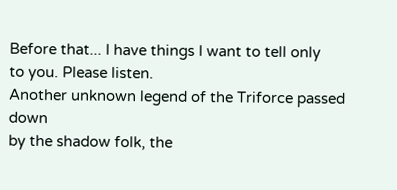Before that... I have things I want to tell only
to you. Please listen.
Another unknown legend of the Triforce passed down
by the shadow folk, the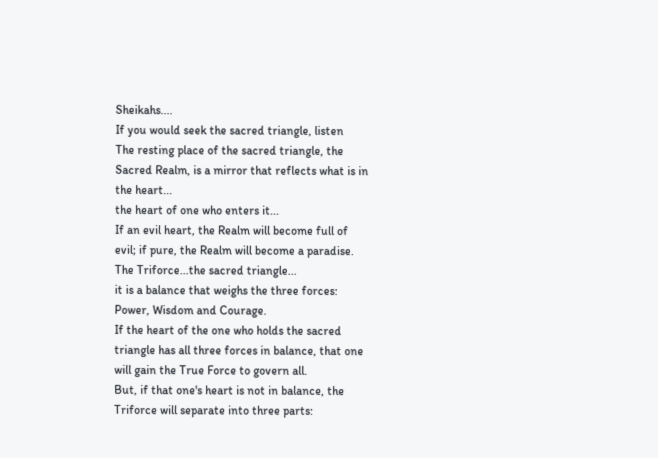Sheikahs....
If you would seek the sacred triangle, listen
The resting place of the sacred triangle, the
Sacred Realm, is a mirror that reflects what is in
the heart...
the heart of one who enters it...
If an evil heart, the Realm will become full of
evil; if pure, the Realm will become a paradise.
The Triforce...the sacred triangle...
it is a balance that weighs the three forces:
Power, Wisdom and Courage.
If the heart of the one who holds the sacred
triangle has all three forces in balance, that one
will gain the True Force to govern all.
But, if that one's heart is not in balance, the
Triforce will separate into three parts: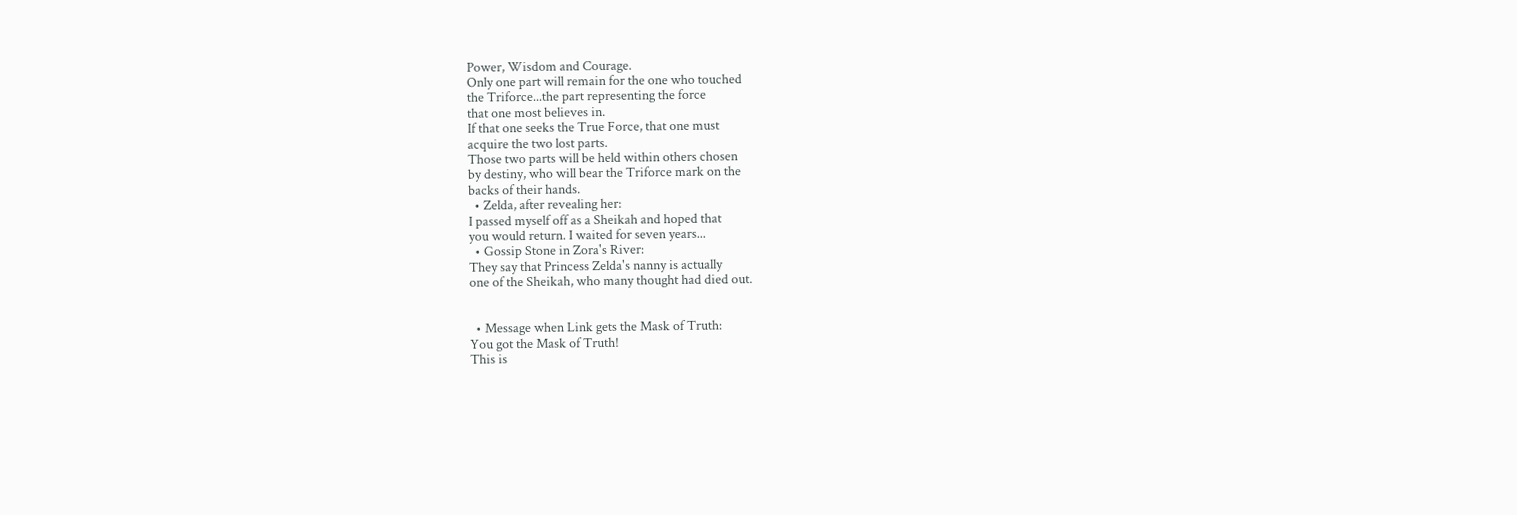Power, Wisdom and Courage.
Only one part will remain for the one who touched
the Triforce...the part representing the force
that one most believes in.
If that one seeks the True Force, that one must
acquire the two lost parts.
Those two parts will be held within others chosen
by destiny, who will bear the Triforce mark on the
backs of their hands.
  • Zelda, after revealing her:
I passed myself off as a Sheikah and hoped that
you would return. I waited for seven years...
  • Gossip Stone in Zora's River:
They say that Princess Zelda's nanny is actually
one of the Sheikah, who many thought had died out.


  • Message when Link gets the Mask of Truth:
You got the Mask of Truth!
This is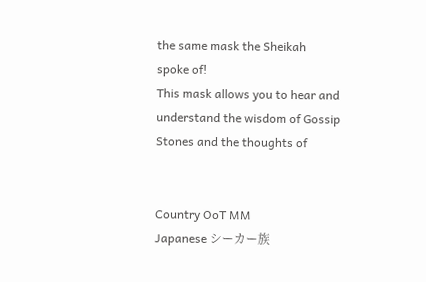the same mask the Sheikah
spoke of!
This mask allows you to hear and
understand the wisdom of Gossip
Stones and the thoughts of


Country OoT MM
Japanese シーカー族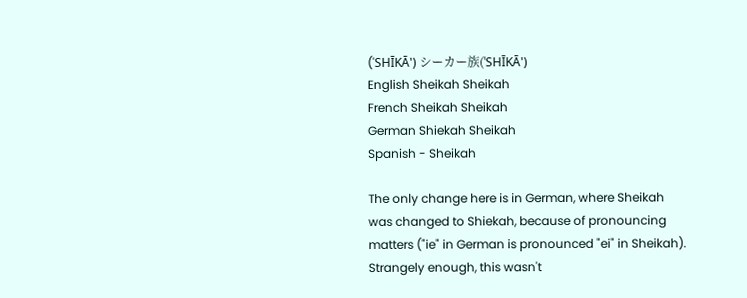('SHĪKĀ') シーカー族('SHĪKĀ')
English Sheikah Sheikah
French Sheikah Sheikah
German Shiekah Sheikah
Spanish - Sheikah

The only change here is in German, where Sheikah was changed to Shiekah, because of pronouncing matters ("ie" in German is pronounced "ei" in Sheikah). Strangely enough, this wasn't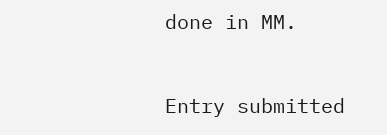done in MM.


Entry submitted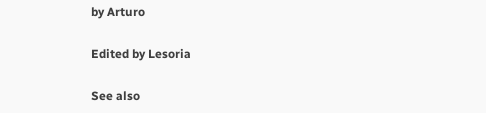by Arturo

Edited by Lesoria

See also